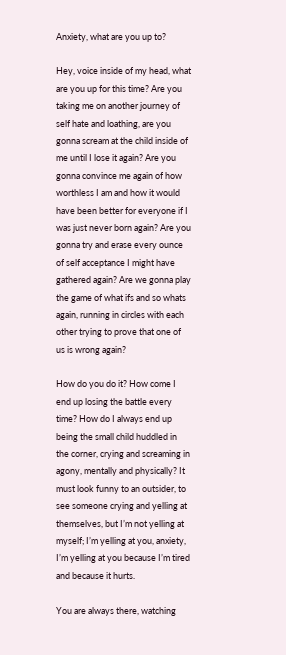Anxiety, what are you up to?

Hey, voice inside of my head, what are you up for this time? Are you taking me on another journey of self hate and loathing, are you gonna scream at the child inside of me until I lose it again? Are you gonna convince me again of how worthless I am and how it would have been better for everyone if I was just never born again? Are you gonna try and erase every ounce of self acceptance I might have gathered again? Are we gonna play the game of what ifs and so whats again, running in circles with each other trying to prove that one of us is wrong again?

How do you do it? How come I end up losing the battle every time? How do I always end up being the small child huddled in the corner, crying and screaming in agony, mentally and physically? It must look funny to an outsider, to see someone crying and yelling at themselves, but I’m not yelling at myself; I’m yelling at you, anxiety, I’m yelling at you because I’m tired and because it hurts.

You are always there, watching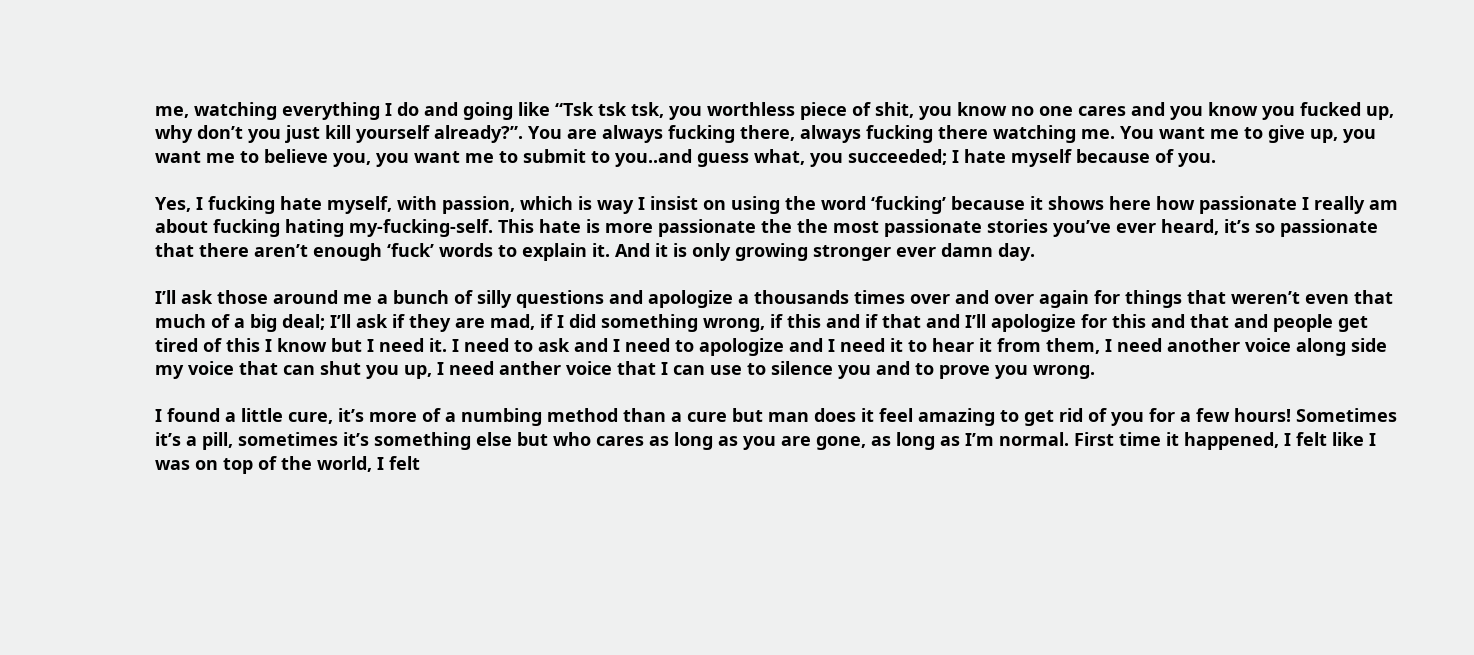me, watching everything I do and going like “Tsk tsk tsk, you worthless piece of shit, you know no one cares and you know you fucked up, why don’t you just kill yourself already?”. You are always fucking there, always fucking there watching me. You want me to give up, you want me to believe you, you want me to submit to you..and guess what, you succeeded; I hate myself because of you.

Yes, I fucking hate myself, with passion, which is way I insist on using the word ‘fucking’ because it shows here how passionate I really am about fucking hating my-fucking-self. This hate is more passionate the the most passionate stories you’ve ever heard, it’s so passionate that there aren’t enough ‘fuck’ words to explain it. And it is only growing stronger ever damn day.

I’ll ask those around me a bunch of silly questions and apologize a thousands times over and over again for things that weren’t even that much of a big deal; I’ll ask if they are mad, if I did something wrong, if this and if that and I’ll apologize for this and that and people get tired of this I know but I need it. I need to ask and I need to apologize and I need it to hear it from them, I need another voice along side my voice that can shut you up, I need anther voice that I can use to silence you and to prove you wrong.

I found a little cure, it’s more of a numbing method than a cure but man does it feel amazing to get rid of you for a few hours! Sometimes it’s a pill, sometimes it’s something else but who cares as long as you are gone, as long as I’m normal. First time it happened, I felt like I was on top of the world, I felt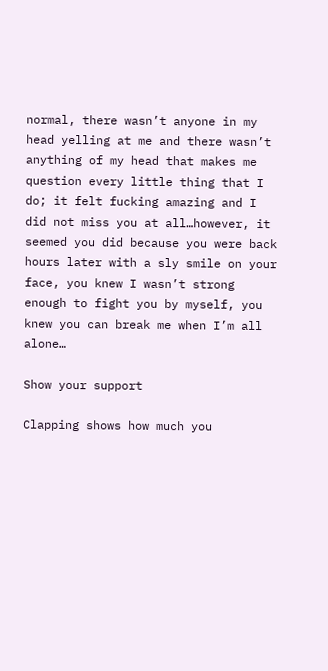normal, there wasn’t anyone in my head yelling at me and there wasn’t anything of my head that makes me question every little thing that I do; it felt fucking amazing and I did not miss you at all…however, it seemed you did because you were back hours later with a sly smile on your face, you knew I wasn’t strong enough to fight you by myself, you knew you can break me when I’m all alone…

Show your support

Clapping shows how much you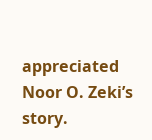appreciated Noor O. Zeki’s story.